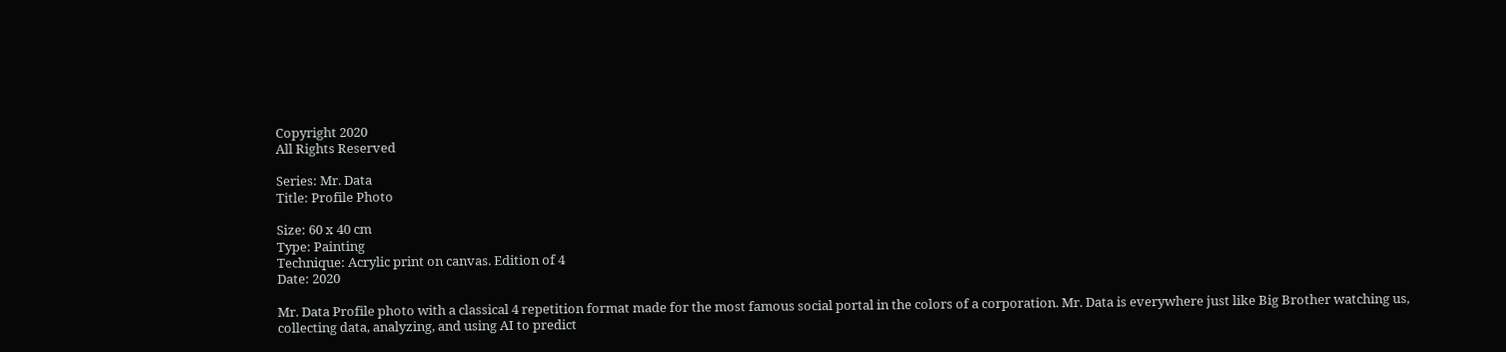Copyright 2020
All Rights Reserved

Series: Mr. Data
Title: Profile Photo

Size: 60 x 40 cm
Type: Painting
Technique: Acrylic print on canvas. Edition of 4
Date: 2020

Mr. Data Profile photo with a classical 4 repetition format made for the most famous social portal in the colors of a corporation. Mr. Data is everywhere just like Big Brother watching us, collecting data, analyzing, and using AI to predict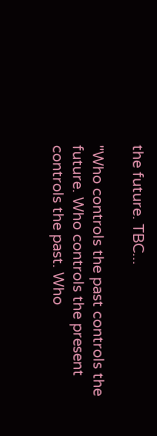the future. TBC...

"Who controls the past controls the future. Who controls the present controls the past. Who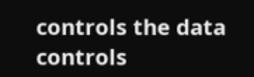controls the data controls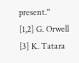present."
[1,2] G. Orwell [3] K. Tatara